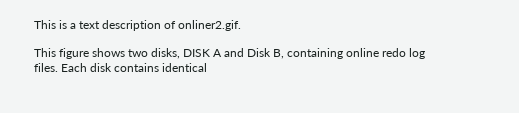This is a text description of onliner2.gif.

This figure shows two disks, DISK A and Disk B, containing online redo log
files. Each disk contains identical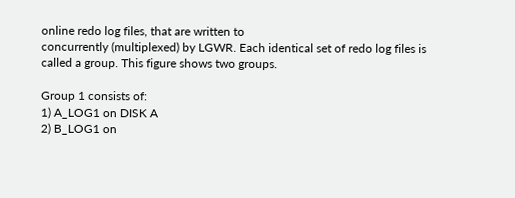online redo log files, that are written to
concurrently (multiplexed) by LGWR. Each identical set of redo log files is
called a group. This figure shows two groups.

Group 1 consists of:
1) A_LOG1 on DISK A
2) B_LOG1 on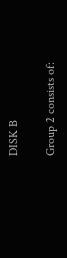DISK B

Group 2 consists of: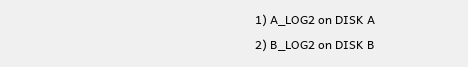1) A_LOG2 on DISK A
2) B_LOG2 on DISK B